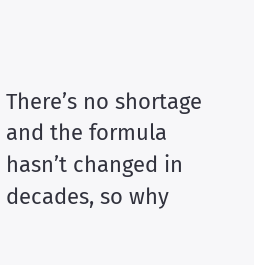There’s no shortage and the formula hasn’t changed in decades, so why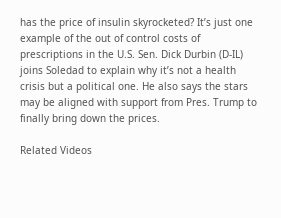has the price of insulin skyrocketed? It’s just one example of the out of control costs of prescriptions in the U.S. Sen. Dick Durbin (D-IL) joins Soledad to explain why it’s not a health crisis but a political one. He also says the stars may be aligned with support from Pres. Trump to finally bring down the prices.

Related Videos